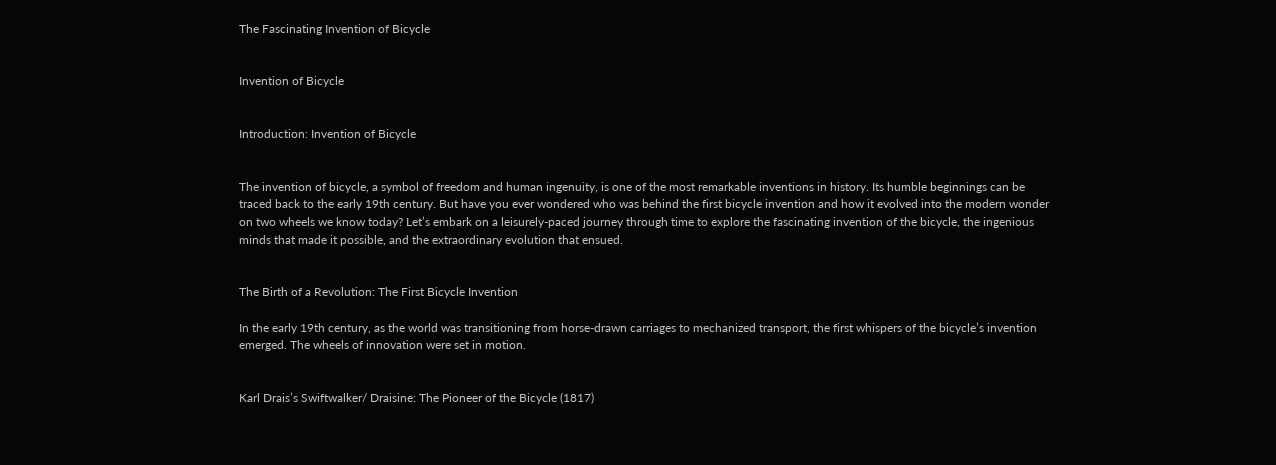The Fascinating Invention of Bicycle


Invention of Bicycle


Introduction: Invention of Bicycle


The invention of bicycle, a symbol of freedom and human ingenuity, is one of the most remarkable inventions in history. Its humble beginnings can be traced back to the early 19th century. But have you ever wondered who was behind the first bicycle invention and how it evolved into the modern wonder on two wheels we know today? Let’s embark on a leisurely-paced journey through time to explore the fascinating invention of the bicycle, the ingenious minds that made it possible, and the extraordinary evolution that ensued.


The Birth of a Revolution: The First Bicycle Invention

In the early 19th century, as the world was transitioning from horse-drawn carriages to mechanized transport, the first whispers of the bicycle’s invention emerged. The wheels of innovation were set in motion.


Karl Drais’s Swiftwalker/ Draisine: The Pioneer of the Bicycle (1817)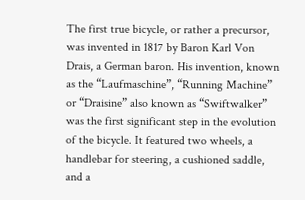The first true bicycle, or rather a precursor, was invented in 1817 by Baron Karl Von Drais, a German baron. His invention, known as the “Laufmaschine”, “Running Machine” or “Draisine” also known as “Swiftwalker” was the first significant step in the evolution of the bicycle. It featured two wheels, a handlebar for steering, a cushioned saddle, and a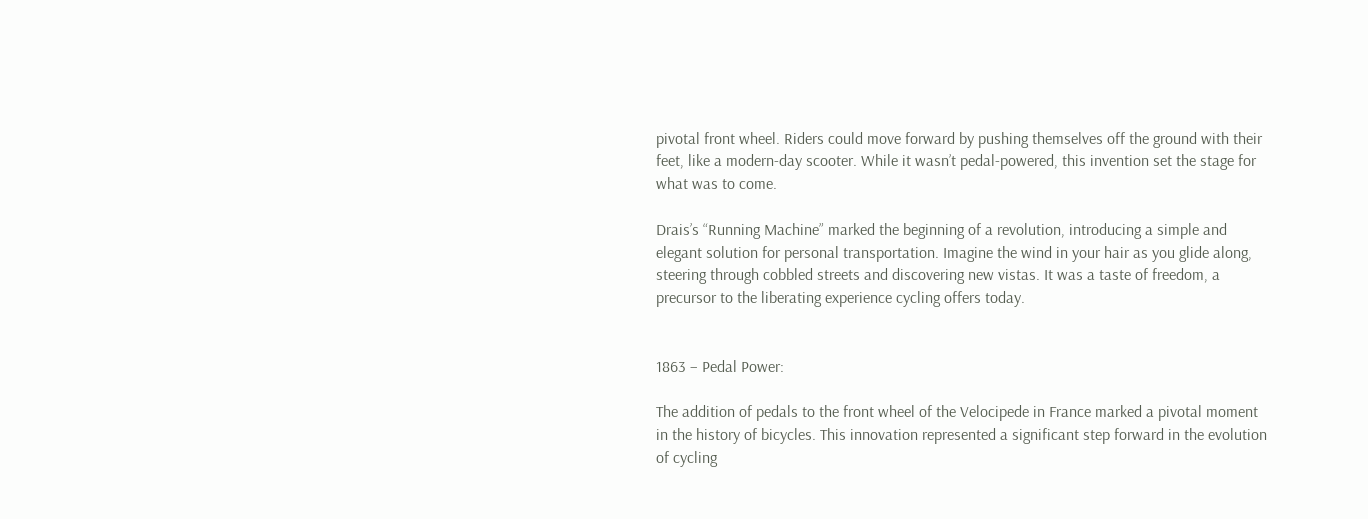pivotal front wheel. Riders could move forward by pushing themselves off the ground with their feet, like a modern-day scooter. While it wasn’t pedal-powered, this invention set the stage for what was to come.

Drais’s “Running Machine” marked the beginning of a revolution, introducing a simple and elegant solution for personal transportation. Imagine the wind in your hair as you glide along, steering through cobbled streets and discovering new vistas. It was a taste of freedom, a precursor to the liberating experience cycling offers today.


1863 – Pedal Power:

The addition of pedals to the front wheel of the Velocipede in France marked a pivotal moment in the history of bicycles. This innovation represented a significant step forward in the evolution of cycling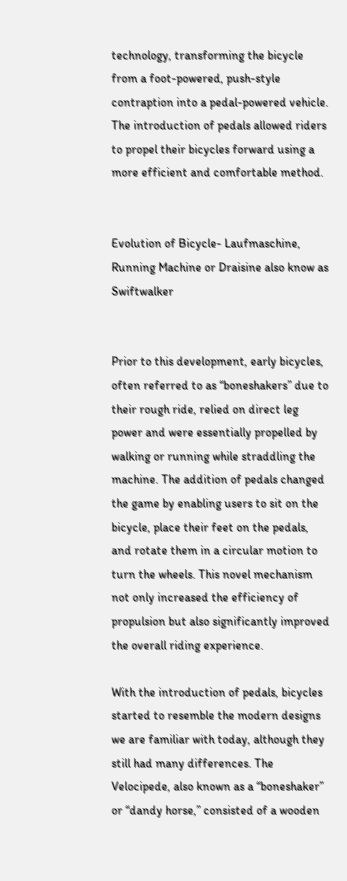technology, transforming the bicycle from a foot-powered, push-style contraption into a pedal-powered vehicle. The introduction of pedals allowed riders to propel their bicycles forward using a more efficient and comfortable method.


Evolution of Bicycle- Laufmaschine, Running Machine or Draisine also know as Swiftwalker


Prior to this development, early bicycles, often referred to as “boneshakers” due to their rough ride, relied on direct leg power and were essentially propelled by walking or running while straddling the machine. The addition of pedals changed the game by enabling users to sit on the bicycle, place their feet on the pedals, and rotate them in a circular motion to turn the wheels. This novel mechanism not only increased the efficiency of propulsion but also significantly improved the overall riding experience.

With the introduction of pedals, bicycles started to resemble the modern designs we are familiar with today, although they still had many differences. The Velocipede, also known as a “boneshaker” or “dandy horse,” consisted of a wooden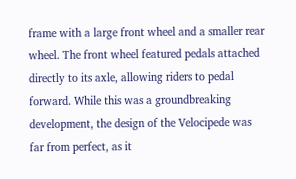frame with a large front wheel and a smaller rear wheel. The front wheel featured pedals attached directly to its axle, allowing riders to pedal forward. While this was a groundbreaking development, the design of the Velocipede was far from perfect, as it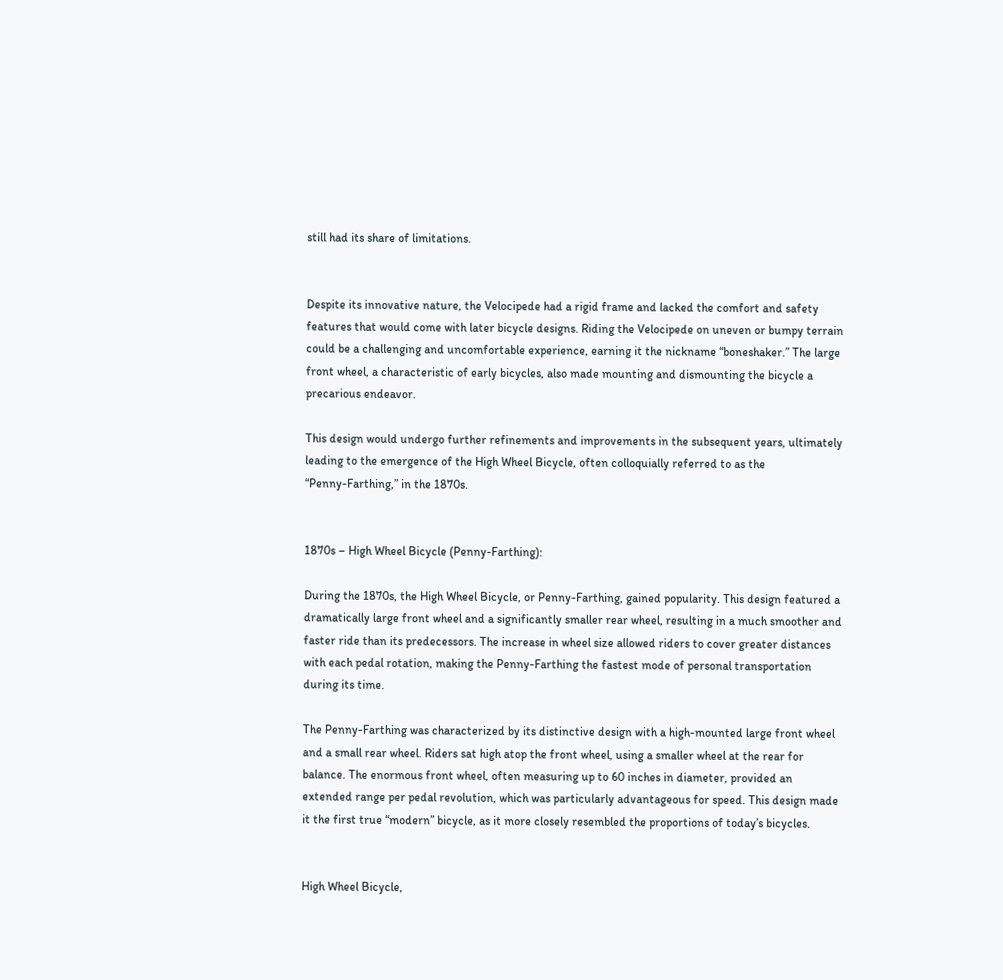still had its share of limitations.


Despite its innovative nature, the Velocipede had a rigid frame and lacked the comfort and safety features that would come with later bicycle designs. Riding the Velocipede on uneven or bumpy terrain could be a challenging and uncomfortable experience, earning it the nickname “boneshaker.” The large front wheel, a characteristic of early bicycles, also made mounting and dismounting the bicycle a precarious endeavor.

This design would undergo further refinements and improvements in the subsequent years, ultimately leading to the emergence of the High Wheel Bicycle, often colloquially referred to as the
“Penny-Farthing,” in the 1870s.


1870s – High Wheel Bicycle (Penny-Farthing):

During the 1870s, the High Wheel Bicycle, or Penny-Farthing, gained popularity. This design featured a dramatically large front wheel and a significantly smaller rear wheel, resulting in a much smoother and faster ride than its predecessors. The increase in wheel size allowed riders to cover greater distances with each pedal rotation, making the Penny-Farthing the fastest mode of personal transportation during its time.

The Penny-Farthing was characterized by its distinctive design with a high-mounted large front wheel and a small rear wheel. Riders sat high atop the front wheel, using a smaller wheel at the rear for balance. The enormous front wheel, often measuring up to 60 inches in diameter, provided an extended range per pedal revolution, which was particularly advantageous for speed. This design made it the first true “modern” bicycle, as it more closely resembled the proportions of today’s bicycles.


High Wheel Bicycle,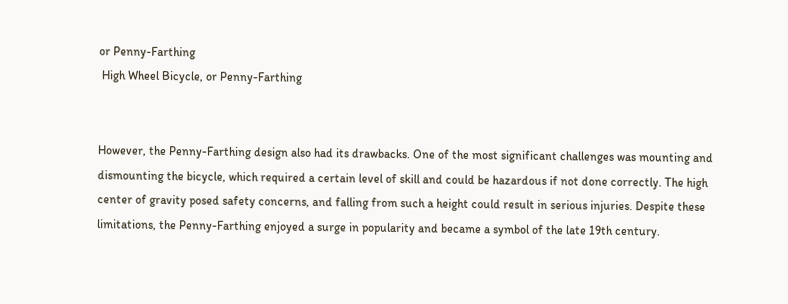or Penny-Farthing
 High Wheel Bicycle, or Penny-Farthing


However, the Penny-Farthing design also had its drawbacks. One of the most significant challenges was mounting and dismounting the bicycle, which required a certain level of skill and could be hazardous if not done correctly. The high center of gravity posed safety concerns, and falling from such a height could result in serious injuries. Despite these limitations, the Penny-Farthing enjoyed a surge in popularity and became a symbol of the late 19th century.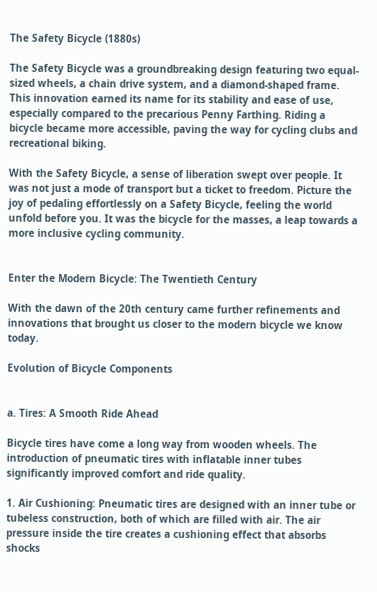The Safety Bicycle (1880s)

The Safety Bicycle was a groundbreaking design featuring two equal-sized wheels, a chain drive system, and a diamond-shaped frame. This innovation earned its name for its stability and ease of use, especially compared to the precarious Penny Farthing. Riding a bicycle became more accessible, paving the way for cycling clubs and recreational biking.

With the Safety Bicycle, a sense of liberation swept over people. It was not just a mode of transport but a ticket to freedom. Picture the joy of pedaling effortlessly on a Safety Bicycle, feeling the world unfold before you. It was the bicycle for the masses, a leap towards a more inclusive cycling community.


Enter the Modern Bicycle: The Twentieth Century

With the dawn of the 20th century came further refinements and innovations that brought us closer to the modern bicycle we know today.

Evolution of Bicycle Components


a. Tires: A Smooth Ride Ahead

Bicycle tires have come a long way from wooden wheels. The introduction of pneumatic tires with inflatable inner tubes significantly improved comfort and ride quality.

1. Air Cushioning: Pneumatic tires are designed with an inner tube or tubeless construction, both of which are filled with air. The air pressure inside the tire creates a cushioning effect that absorbs shocks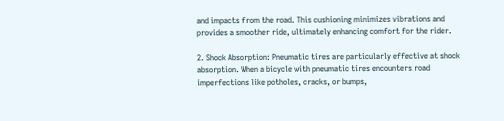and impacts from the road. This cushioning minimizes vibrations and provides a smoother ride, ultimately enhancing comfort for the rider.

2. Shock Absorption: Pneumatic tires are particularly effective at shock absorption. When a bicycle with pneumatic tires encounters road imperfections like potholes, cracks, or bumps,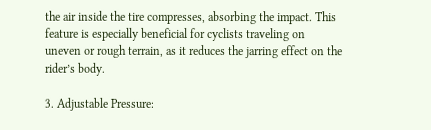the air inside the tire compresses, absorbing the impact. This feature is especially beneficial for cyclists traveling on uneven or rough terrain, as it reduces the jarring effect on the rider’s body.

3. Adjustable Pressure: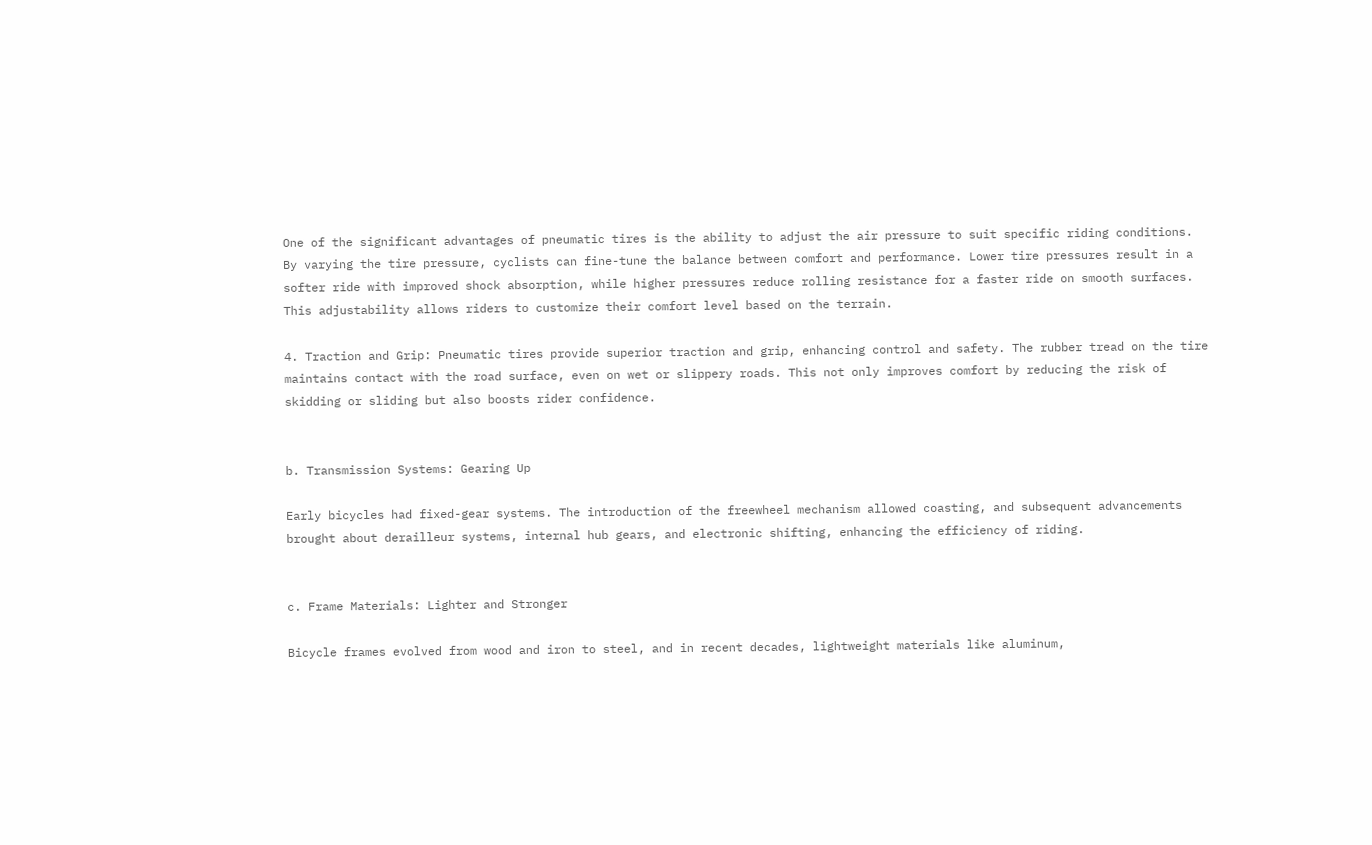One of the significant advantages of pneumatic tires is the ability to adjust the air pressure to suit specific riding conditions. By varying the tire pressure, cyclists can fine-tune the balance between comfort and performance. Lower tire pressures result in a softer ride with improved shock absorption, while higher pressures reduce rolling resistance for a faster ride on smooth surfaces. This adjustability allows riders to customize their comfort level based on the terrain.

4. Traction and Grip: Pneumatic tires provide superior traction and grip, enhancing control and safety. The rubber tread on the tire maintains contact with the road surface, even on wet or slippery roads. This not only improves comfort by reducing the risk of skidding or sliding but also boosts rider confidence.


b. Transmission Systems: Gearing Up

Early bicycles had fixed-gear systems. The introduction of the freewheel mechanism allowed coasting, and subsequent advancements brought about derailleur systems, internal hub gears, and electronic shifting, enhancing the efficiency of riding.


c. Frame Materials: Lighter and Stronger

Bicycle frames evolved from wood and iron to steel, and in recent decades, lightweight materials like aluminum,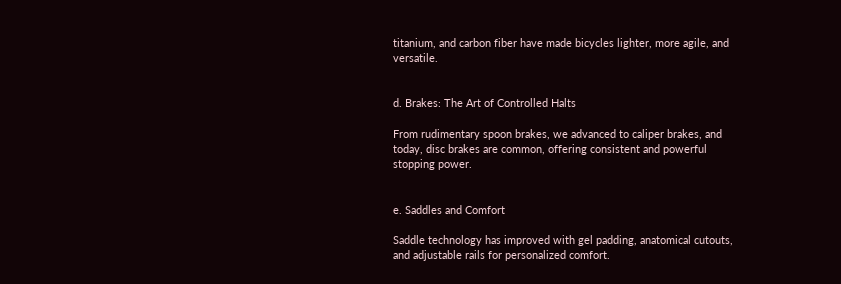titanium, and carbon fiber have made bicycles lighter, more agile, and versatile.


d. Brakes: The Art of Controlled Halts

From rudimentary spoon brakes, we advanced to caliper brakes, and today, disc brakes are common, offering consistent and powerful stopping power.


e. Saddles and Comfort

Saddle technology has improved with gel padding, anatomical cutouts, and adjustable rails for personalized comfort.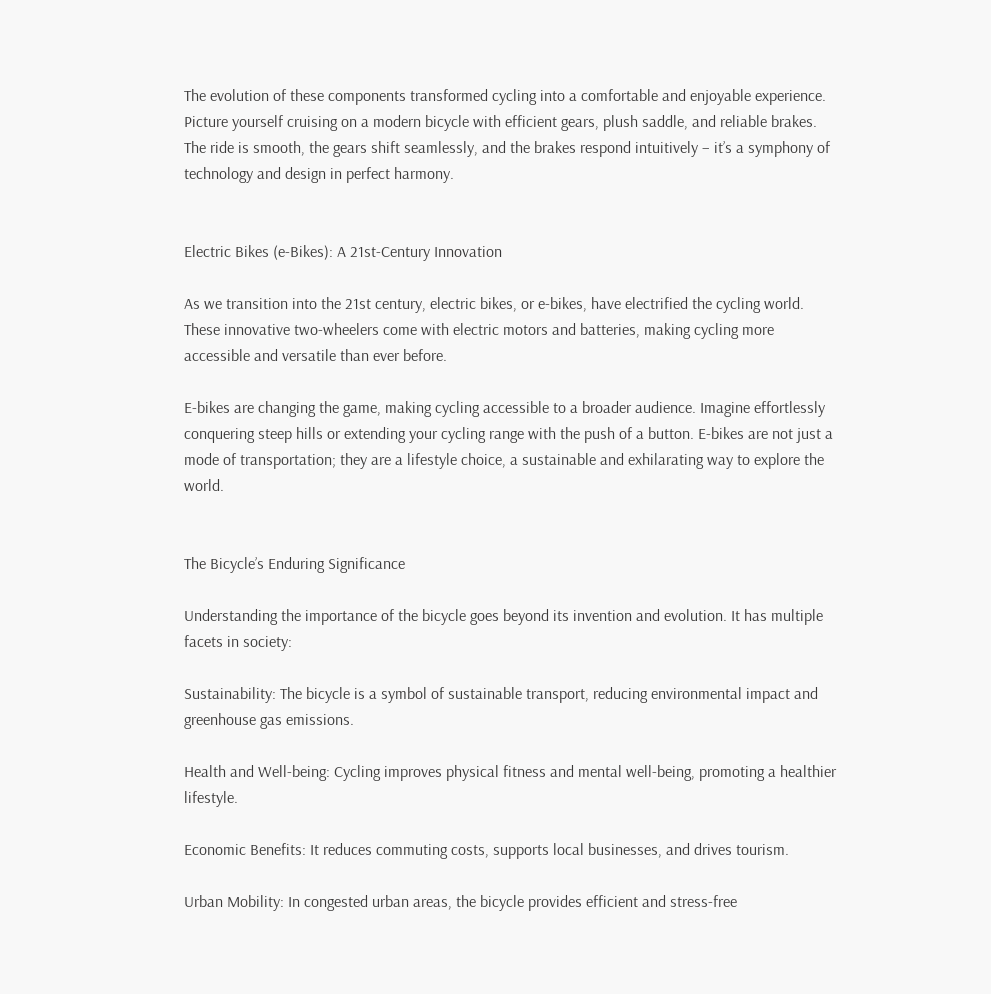The evolution of these components transformed cycling into a comfortable and enjoyable experience. Picture yourself cruising on a modern bicycle with efficient gears, plush saddle, and reliable brakes. The ride is smooth, the gears shift seamlessly, and the brakes respond intuitively – it’s a symphony of technology and design in perfect harmony.


Electric Bikes (e-Bikes): A 21st-Century Innovation

As we transition into the 21st century, electric bikes, or e-bikes, have electrified the cycling world. These innovative two-wheelers come with electric motors and batteries, making cycling more accessible and versatile than ever before.

E-bikes are changing the game, making cycling accessible to a broader audience. Imagine effortlessly conquering steep hills or extending your cycling range with the push of a button. E-bikes are not just a mode of transportation; they are a lifestyle choice, a sustainable and exhilarating way to explore the world.


The Bicycle’s Enduring Significance

Understanding the importance of the bicycle goes beyond its invention and evolution. It has multiple facets in society:

Sustainability: The bicycle is a symbol of sustainable transport, reducing environmental impact and greenhouse gas emissions.

Health and Well-being: Cycling improves physical fitness and mental well-being, promoting a healthier lifestyle.

Economic Benefits: It reduces commuting costs, supports local businesses, and drives tourism.

Urban Mobility: In congested urban areas, the bicycle provides efficient and stress-free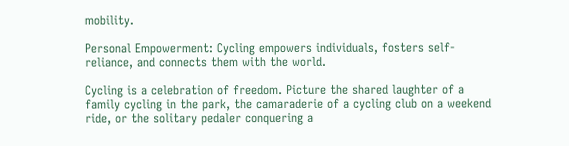mobility.

Personal Empowerment: Cycling empowers individuals, fosters self-reliance, and connects them with the world.

Cycling is a celebration of freedom. Picture the shared laughter of a family cycling in the park, the camaraderie of a cycling club on a weekend ride, or the solitary pedaler conquering a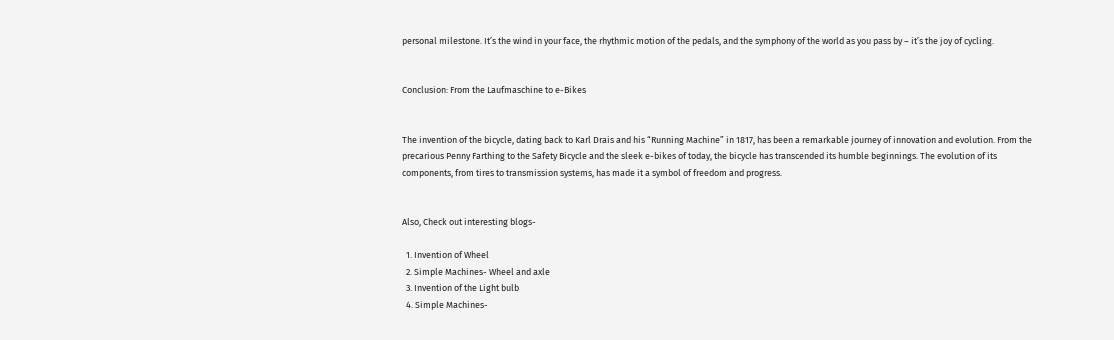personal milestone. It’s the wind in your face, the rhythmic motion of the pedals, and the symphony of the world as you pass by – it’s the joy of cycling.


Conclusion: From the Laufmaschine to e-Bikes


The invention of the bicycle, dating back to Karl Drais and his “Running Machine” in 1817, has been a remarkable journey of innovation and evolution. From the precarious Penny Farthing to the Safety Bicycle and the sleek e-bikes of today, the bicycle has transcended its humble beginnings. The evolution of its components, from tires to transmission systems, has made it a symbol of freedom and progress.


Also, Check out interesting blogs-

  1. Invention of Wheel
  2. Simple Machines- Wheel and axle
  3. Invention of the Light bulb
  4. Simple Machines-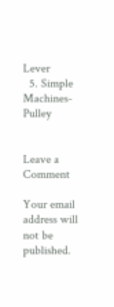Lever
  5. Simple Machines- Pulley


Leave a Comment

Your email address will not be published.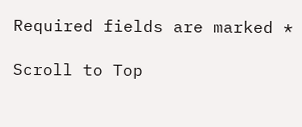Required fields are marked *

Scroll to Top